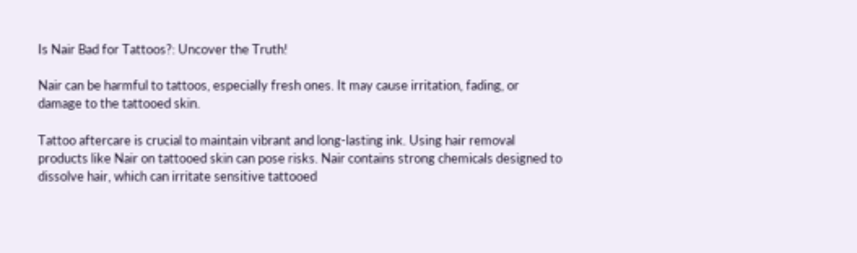Is Nair Bad for Tattoos?: Uncover the Truth!

Nair can be harmful to tattoos, especially fresh ones. It may cause irritation, fading, or damage to the tattooed skin.

Tattoo aftercare is crucial to maintain vibrant and long-lasting ink. Using hair removal products like Nair on tattooed skin can pose risks. Nair contains strong chemicals designed to dissolve hair, which can irritate sensitive tattooed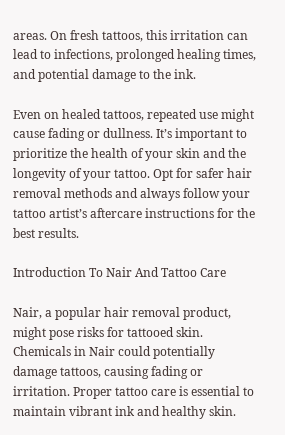areas. On fresh tattoos, this irritation can lead to infections, prolonged healing times, and potential damage to the ink.

Even on healed tattoos, repeated use might cause fading or dullness. It’s important to prioritize the health of your skin and the longevity of your tattoo. Opt for safer hair removal methods and always follow your tattoo artist’s aftercare instructions for the best results.

Introduction To Nair And Tattoo Care

Nair, a popular hair removal product, might pose risks for tattooed skin. Chemicals in Nair could potentially damage tattoos, causing fading or irritation. Proper tattoo care is essential to maintain vibrant ink and healthy skin.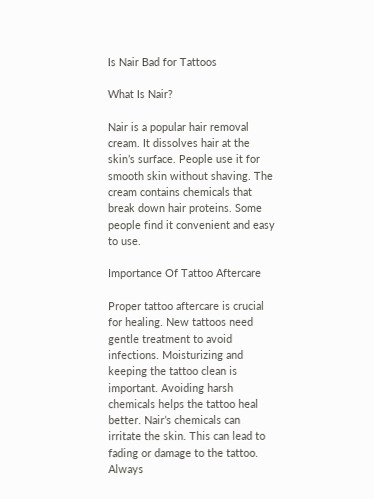Is Nair Bad for Tattoos

What Is Nair?

Nair is a popular hair removal cream. It dissolves hair at the skin’s surface. People use it for smooth skin without shaving. The cream contains chemicals that break down hair proteins. Some people find it convenient and easy to use.

Importance Of Tattoo Aftercare

Proper tattoo aftercare is crucial for healing. New tattoos need gentle treatment to avoid infections. Moisturizing and keeping the tattoo clean is important. Avoiding harsh chemicals helps the tattoo heal better. Nair’s chemicals can irritate the skin. This can lead to fading or damage to the tattoo. Always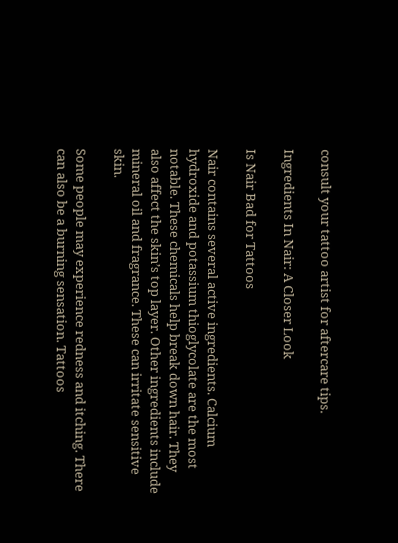consult your tattoo artist for aftercare tips.

Ingredients In Nair: A Closer Look

Is Nair Bad for Tattoos

Nair contains several active ingredients. Calcium hydroxide and potassium thioglycolate are the most notable. These chemicals help break down hair. They also affect the skin’s top layer. Other ingredients include mineral oil and fragrance. These can irritate sensitive skin.

Some people may experience redness and itching. There can also be a burning sensation. Tattoos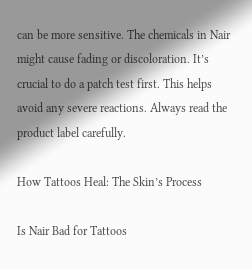can be more sensitive. The chemicals in Nair might cause fading or discoloration. It’s crucial to do a patch test first. This helps avoid any severe reactions. Always read the product label carefully.

How Tattoos Heal: The Skin’s Process

Is Nair Bad for Tattoos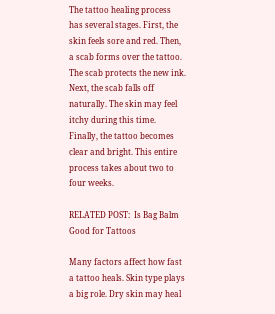The tattoo healing process has several stages. First, the skin feels sore and red. Then, a scab forms over the tattoo. The scab protects the new ink. Next, the scab falls off naturally. The skin may feel itchy during this time. Finally, the tattoo becomes clear and bright. This entire process takes about two to four weeks.

RELATED POST:  Is Bag Balm Good for Tattoos

Many factors affect how fast a tattoo heals. Skin type plays a big role. Dry skin may heal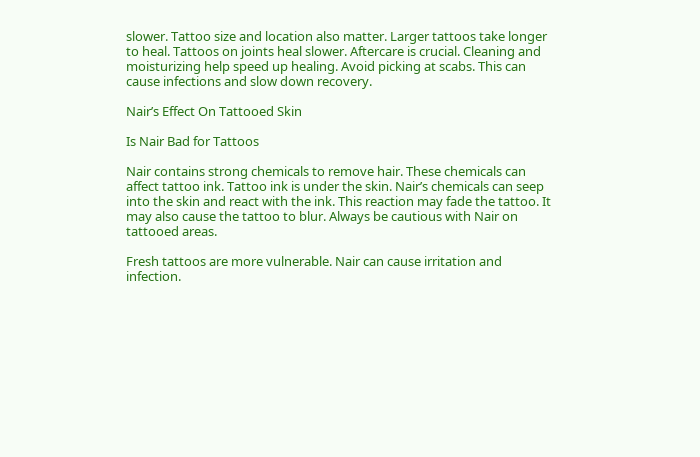slower. Tattoo size and location also matter. Larger tattoos take longer to heal. Tattoos on joints heal slower. Aftercare is crucial. Cleaning and moisturizing help speed up healing. Avoid picking at scabs. This can cause infections and slow down recovery.

Nair’s Effect On Tattooed Skin

Is Nair Bad for Tattoos

Nair contains strong chemicals to remove hair. These chemicals can affect tattoo ink. Tattoo ink is under the skin. Nair’s chemicals can seep into the skin and react with the ink. This reaction may fade the tattoo. It may also cause the tattoo to blur. Always be cautious with Nair on tattooed areas.

Fresh tattoos are more vulnerable. Nair can cause irritation and infection.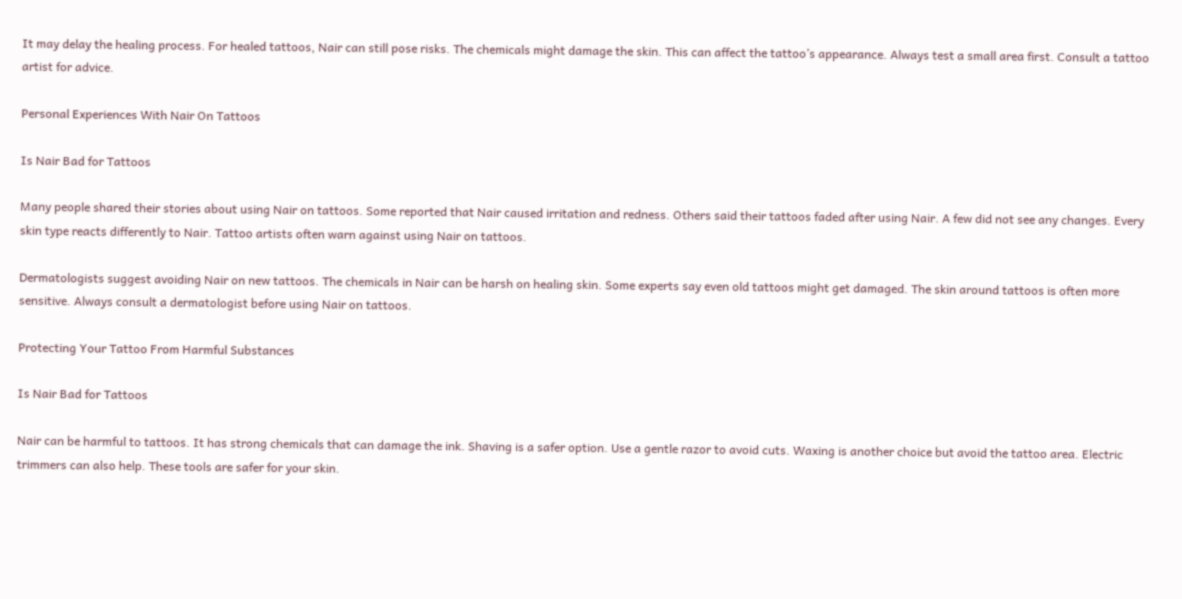It may delay the healing process. For healed tattoos, Nair can still pose risks. The chemicals might damage the skin. This can affect the tattoo’s appearance. Always test a small area first. Consult a tattoo artist for advice.

Personal Experiences With Nair On Tattoos

Is Nair Bad for Tattoos

Many people shared their stories about using Nair on tattoos. Some reported that Nair caused irritation and redness. Others said their tattoos faded after using Nair. A few did not see any changes. Every skin type reacts differently to Nair. Tattoo artists often warn against using Nair on tattoos.

Dermatologists suggest avoiding Nair on new tattoos. The chemicals in Nair can be harsh on healing skin. Some experts say even old tattoos might get damaged. The skin around tattoos is often more sensitive. Always consult a dermatologist before using Nair on tattoos.

Protecting Your Tattoo From Harmful Substances

Is Nair Bad for Tattoos

Nair can be harmful to tattoos. It has strong chemicals that can damage the ink. Shaving is a safer option. Use a gentle razor to avoid cuts. Waxing is another choice but avoid the tattoo area. Electric trimmers can also help. These tools are safer for your skin.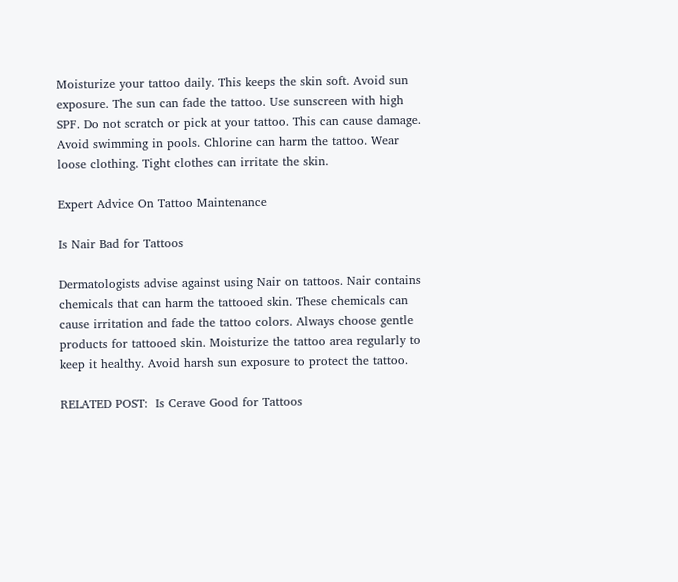Moisturize your tattoo daily. This keeps the skin soft. Avoid sun exposure. The sun can fade the tattoo. Use sunscreen with high SPF. Do not scratch or pick at your tattoo. This can cause damage. Avoid swimming in pools. Chlorine can harm the tattoo. Wear loose clothing. Tight clothes can irritate the skin.

Expert Advice On Tattoo Maintenance

Is Nair Bad for Tattoos

Dermatologists advise against using Nair on tattoos. Nair contains chemicals that can harm the tattooed skin. These chemicals can cause irritation and fade the tattoo colors. Always choose gentle products for tattooed skin. Moisturize the tattoo area regularly to keep it healthy. Avoid harsh sun exposure to protect the tattoo.

RELATED POST:  Is Cerave Good for Tattoos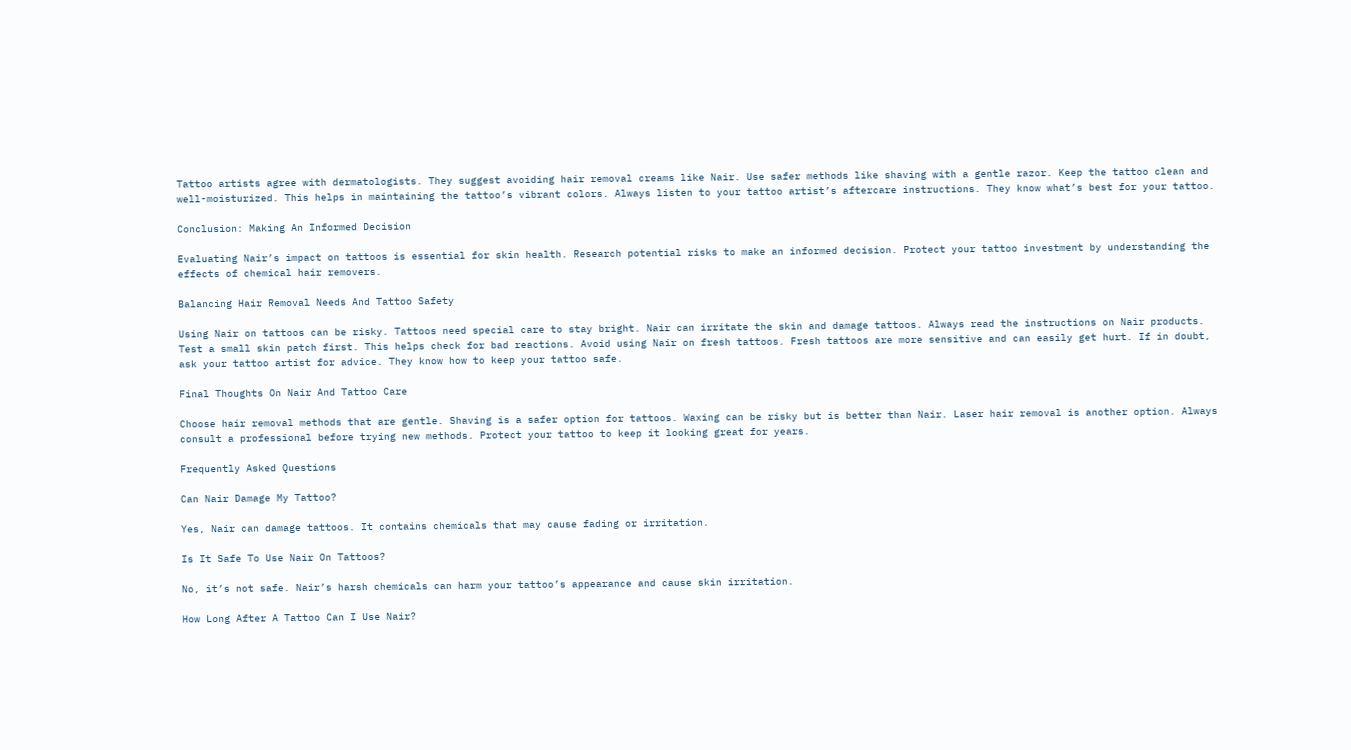Tattoo artists agree with dermatologists. They suggest avoiding hair removal creams like Nair. Use safer methods like shaving with a gentle razor. Keep the tattoo clean and well-moisturized. This helps in maintaining the tattoo’s vibrant colors. Always listen to your tattoo artist’s aftercare instructions. They know what’s best for your tattoo.

Conclusion: Making An Informed Decision

Evaluating Nair’s impact on tattoos is essential for skin health. Research potential risks to make an informed decision. Protect your tattoo investment by understanding the effects of chemical hair removers.

Balancing Hair Removal Needs And Tattoo Safety

Using Nair on tattoos can be risky. Tattoos need special care to stay bright. Nair can irritate the skin and damage tattoos. Always read the instructions on Nair products. Test a small skin patch first. This helps check for bad reactions. Avoid using Nair on fresh tattoos. Fresh tattoos are more sensitive and can easily get hurt. If in doubt, ask your tattoo artist for advice. They know how to keep your tattoo safe.

Final Thoughts On Nair And Tattoo Care

Choose hair removal methods that are gentle. Shaving is a safer option for tattoos. Waxing can be risky but is better than Nair. Laser hair removal is another option. Always consult a professional before trying new methods. Protect your tattoo to keep it looking great for years.

Frequently Asked Questions

Can Nair Damage My Tattoo?

Yes, Nair can damage tattoos. It contains chemicals that may cause fading or irritation.

Is It Safe To Use Nair On Tattoos?

No, it’s not safe. Nair’s harsh chemicals can harm your tattoo’s appearance and cause skin irritation.

How Long After A Tattoo Can I Use Nair?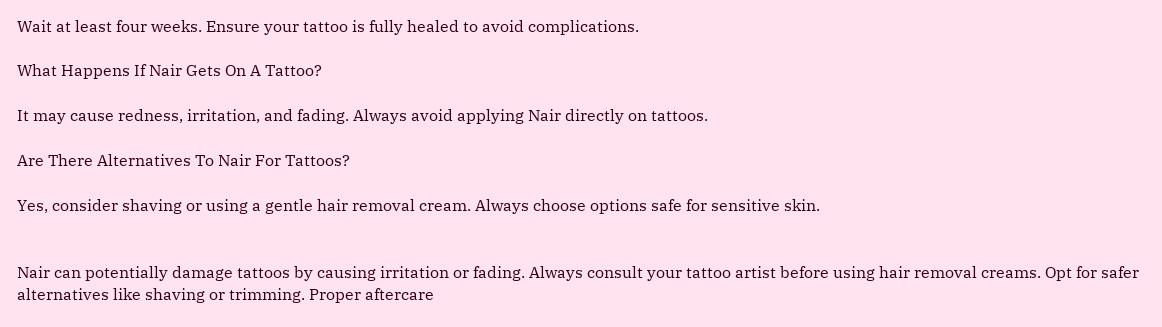Wait at least four weeks. Ensure your tattoo is fully healed to avoid complications.

What Happens If Nair Gets On A Tattoo?

It may cause redness, irritation, and fading. Always avoid applying Nair directly on tattoos.

Are There Alternatives To Nair For Tattoos?

Yes, consider shaving or using a gentle hair removal cream. Always choose options safe for sensitive skin.


Nair can potentially damage tattoos by causing irritation or fading. Always consult your tattoo artist before using hair removal creams. Opt for safer alternatives like shaving or trimming. Proper aftercare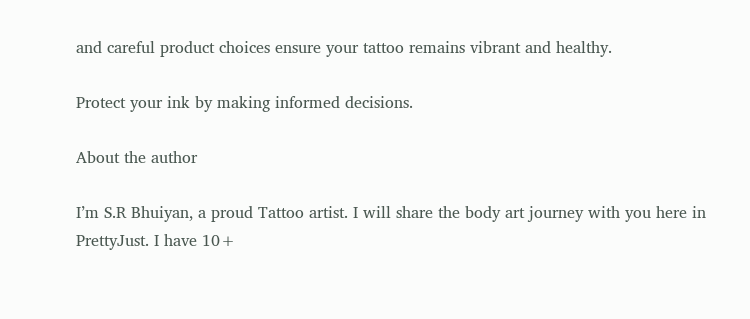and careful product choices ensure your tattoo remains vibrant and healthy.

Protect your ink by making informed decisions.

About the author

I’m S.R Bhuiyan, a proud Tattoo artist. I will share the body art journey with you here in PrettyJust. I have 10+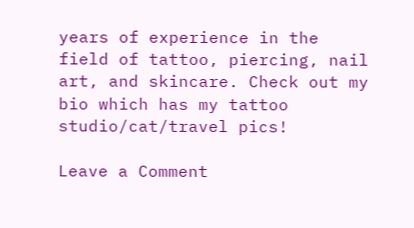years of experience in the field of tattoo, piercing, nail art, and skincare. Check out my bio which has my tattoo studio/cat/travel pics!

Leave a Comment